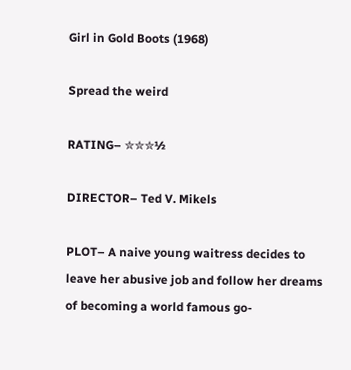Girl in Gold Boots (1968)

Spread the weird

RATING– ✮✮✮½

DIRECTOR– Ted V. Mikels

PLOT– A naive young waitress decides to leave her abusive job and follow her dreams of becoming a world famous go-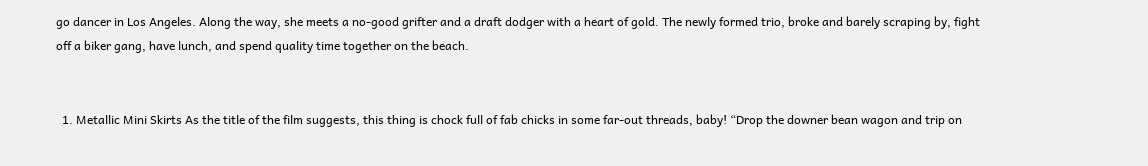go dancer in Los Angeles. Along the way, she meets a no-good grifter and a draft dodger with a heart of gold. The newly formed trio, broke and barely scraping by, fight off a biker gang, have lunch, and spend quality time together on the beach.


  1. Metallic Mini Skirts As the title of the film suggests, this thing is chock full of fab chicks in some far-out threads, baby! “Drop the downer bean wagon and trip on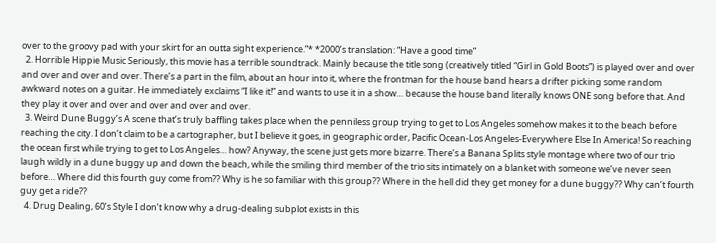over to the groovy pad with your skirt for an outta sight experience.”* *2000’s translation: “Have a good time”
  2. Horrible Hippie Music Seriously, this movie has a terrible soundtrack. Mainly because the title song (creatively titled “Girl in Gold Boots”) is played over and over and over and over and over. There’s a part in the film, about an hour into it, where the frontman for the house band hears a drifter picking some random awkward notes on a guitar. He immediately exclaims “I like it!” and wants to use it in a show… because the house band literally knows ONE song before that. And they play it over and over and over and over and over.
  3. Weird Dune Buggy’s A scene that’s truly baffling takes place when the penniless group trying to get to Los Angeles somehow makes it to the beach before reaching the city. I don’t claim to be a cartographer, but I believe it goes, in geographic order, Pacific Ocean-Los Angeles-Everywhere Else In America! So reaching the ocean first while trying to get to Los Angeles… how? Anyway, the scene just gets more bizarre. There’s a Banana Splits style montage where two of our trio laugh wildly in a dune buggy up and down the beach, while the smiling third member of the trio sits intimately on a blanket with someone we’ve never seen before… Where did this fourth guy come from?? Why is he so familiar with this group?? Where in the hell did they get money for a dune buggy?? Why can’t fourth guy get a ride??
  4. Drug Dealing, 60’s Style I don’t know why a drug-dealing subplot exists in this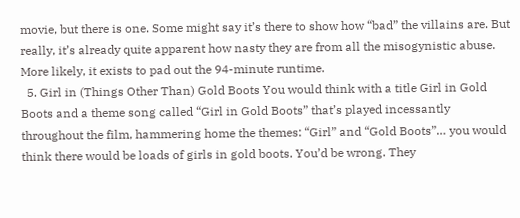movie, but there is one. Some might say it’s there to show how “bad” the villains are. But really, it’s already quite apparent how nasty they are from all the misogynistic abuse. More likely, it exists to pad out the 94-minute runtime.
  5. Girl in (Things Other Than) Gold Boots You would think with a title Girl in Gold Boots and a theme song called “Girl in Gold Boots” that’s played incessantly throughout the film, hammering home the themes: “Girl” and “Gold Boots”… you would think there would be loads of girls in gold boots. You’d be wrong. They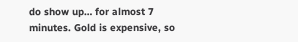do show up… for almost 7 minutes. Gold is expensive, so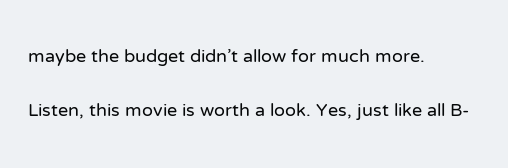maybe the budget didn’t allow for much more.

Listen, this movie is worth a look. Yes, just like all B-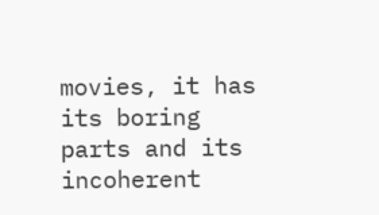movies, it has its boring parts and its incoherent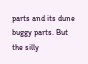parts and its dune buggy parts. But the silly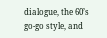dialogue, the 60’s go-go style, and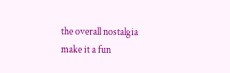the overall nostalgia make it a fun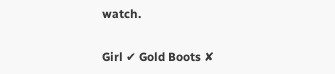watch.

Girl ✔ Gold Boots ✘